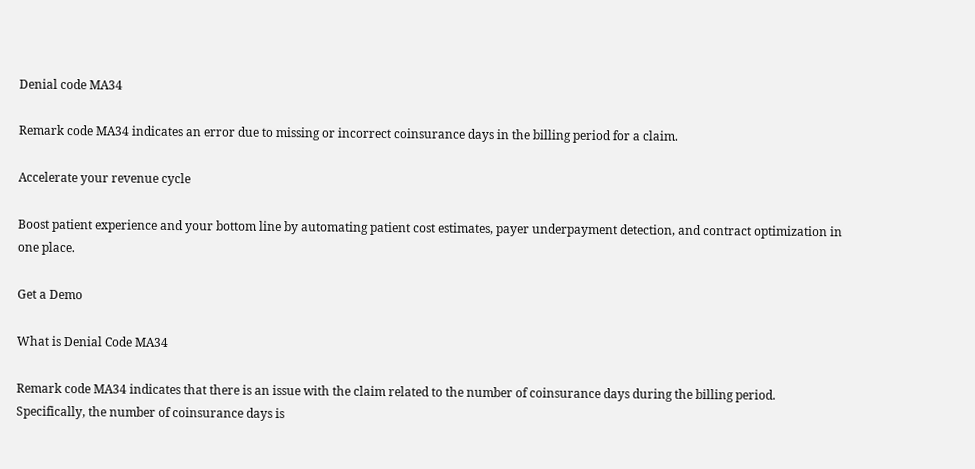Denial code MA34

Remark code MA34 indicates an error due to missing or incorrect coinsurance days in the billing period for a claim.

Accelerate your revenue cycle

Boost patient experience and your bottom line by automating patient cost estimates, payer underpayment detection, and contract optimization in one place.

Get a Demo

What is Denial Code MA34

Remark code MA34 indicates that there is an issue with the claim related to the number of coinsurance days during the billing period. Specifically, the number of coinsurance days is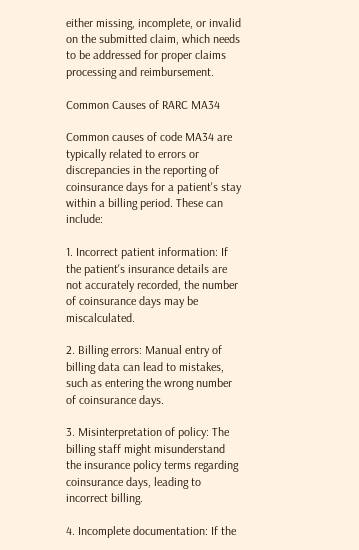either missing, incomplete, or invalid on the submitted claim, which needs to be addressed for proper claims processing and reimbursement.

Common Causes of RARC MA34

Common causes of code MA34 are typically related to errors or discrepancies in the reporting of coinsurance days for a patient's stay within a billing period. These can include:

1. Incorrect patient information: If the patient's insurance details are not accurately recorded, the number of coinsurance days may be miscalculated.

2. Billing errors: Manual entry of billing data can lead to mistakes, such as entering the wrong number of coinsurance days.

3. Misinterpretation of policy: The billing staff might misunderstand the insurance policy terms regarding coinsurance days, leading to incorrect billing.

4. Incomplete documentation: If the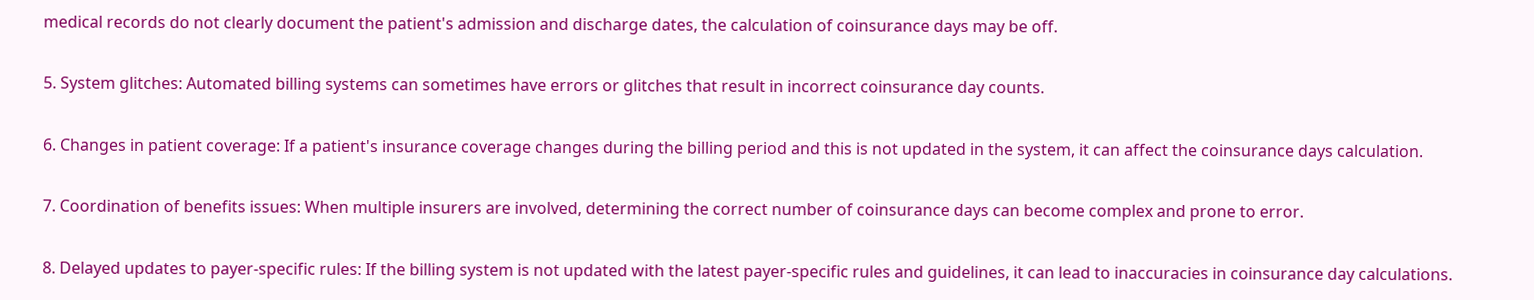medical records do not clearly document the patient's admission and discharge dates, the calculation of coinsurance days may be off.

5. System glitches: Automated billing systems can sometimes have errors or glitches that result in incorrect coinsurance day counts.

6. Changes in patient coverage: If a patient's insurance coverage changes during the billing period and this is not updated in the system, it can affect the coinsurance days calculation.

7. Coordination of benefits issues: When multiple insurers are involved, determining the correct number of coinsurance days can become complex and prone to error.

8. Delayed updates to payer-specific rules: If the billing system is not updated with the latest payer-specific rules and guidelines, it can lead to inaccuracies in coinsurance day calculations.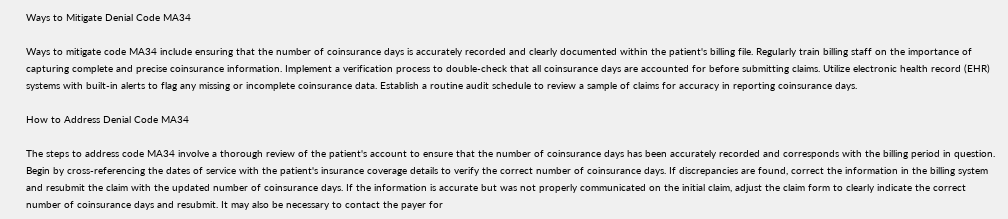Ways to Mitigate Denial Code MA34

Ways to mitigate code MA34 include ensuring that the number of coinsurance days is accurately recorded and clearly documented within the patient's billing file. Regularly train billing staff on the importance of capturing complete and precise coinsurance information. Implement a verification process to double-check that all coinsurance days are accounted for before submitting claims. Utilize electronic health record (EHR) systems with built-in alerts to flag any missing or incomplete coinsurance data. Establish a routine audit schedule to review a sample of claims for accuracy in reporting coinsurance days.

How to Address Denial Code MA34

The steps to address code MA34 involve a thorough review of the patient's account to ensure that the number of coinsurance days has been accurately recorded and corresponds with the billing period in question. Begin by cross-referencing the dates of service with the patient's insurance coverage details to verify the correct number of coinsurance days. If discrepancies are found, correct the information in the billing system and resubmit the claim with the updated number of coinsurance days. If the information is accurate but was not properly communicated on the initial claim, adjust the claim form to clearly indicate the correct number of coinsurance days and resubmit. It may also be necessary to contact the payer for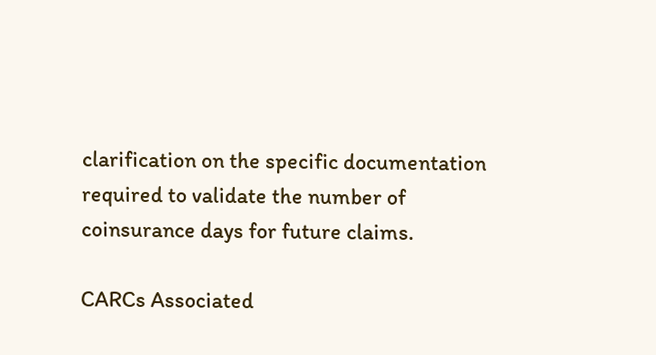clarification on the specific documentation required to validate the number of coinsurance days for future claims.

CARCs Associated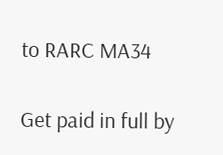to RARC MA34

Get paid in full by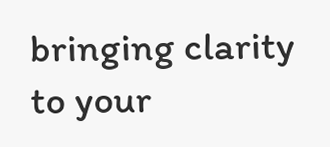bringing clarity to your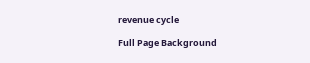revenue cycle

Full Page Background